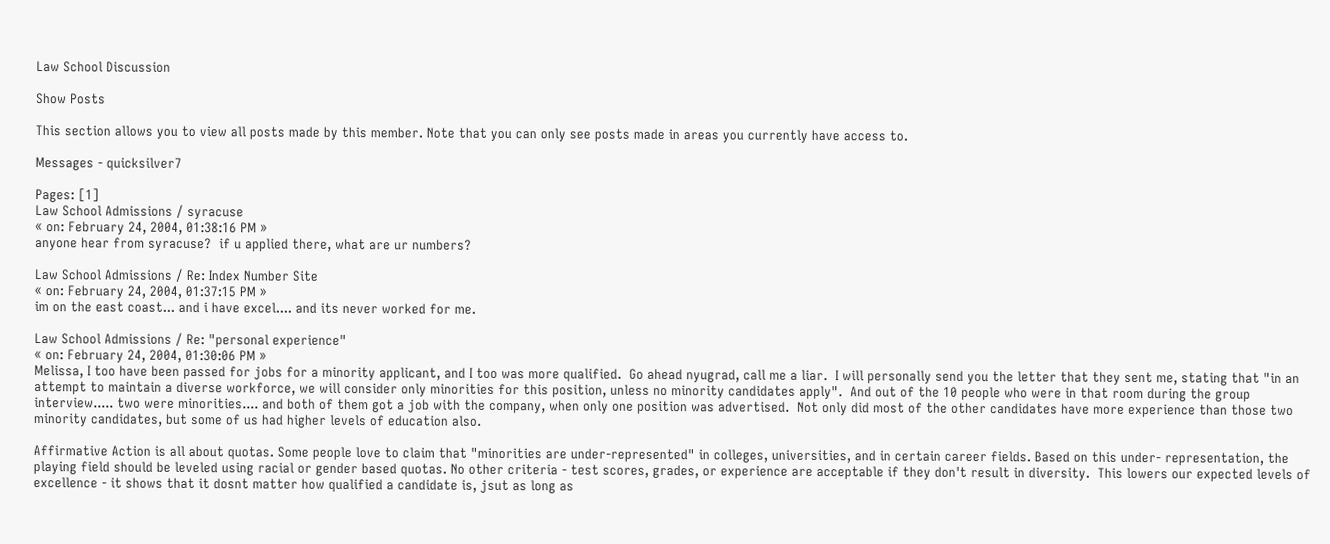Law School Discussion

Show Posts

This section allows you to view all posts made by this member. Note that you can only see posts made in areas you currently have access to.

Messages - quicksilver7

Pages: [1]
Law School Admissions / syracuse
« on: February 24, 2004, 01:38:16 PM »
anyone hear from syracuse?  if u applied there, what are ur numbers?

Law School Admissions / Re: Index Number Site
« on: February 24, 2004, 01:37:15 PM »
im on the east coast... and i have excel.... and its never worked for me.

Law School Admissions / Re: "personal experience"
« on: February 24, 2004, 01:30:06 PM »
Melissa, I too have been passed for jobs for a minority applicant, and I too was more qualified.  Go ahead nyugrad, call me a liar.  I will personally send you the letter that they sent me, stating that "in an attempt to maintain a diverse workforce, we will consider only minorities for this position, unless no minority candidates apply".  And out of the 10 people who were in that room during the group interview..... two were minorities.... and both of them got a job with the company, when only one position was advertised.  Not only did most of the other candidates have more experience than those two minority candidates, but some of us had higher levels of education also.

Affirmative Action is all about quotas. Some people love to claim that "minorities are under-represented" in colleges, universities, and in certain career fields. Based on this under- representation, the playing field should be leveled using racial or gender based quotas. No other criteria - test scores, grades, or experience are acceptable if they don't result in diversity.  This lowers our expected levels of excellence - it shows that it dosnt matter how qualified a candidate is, jsut as long as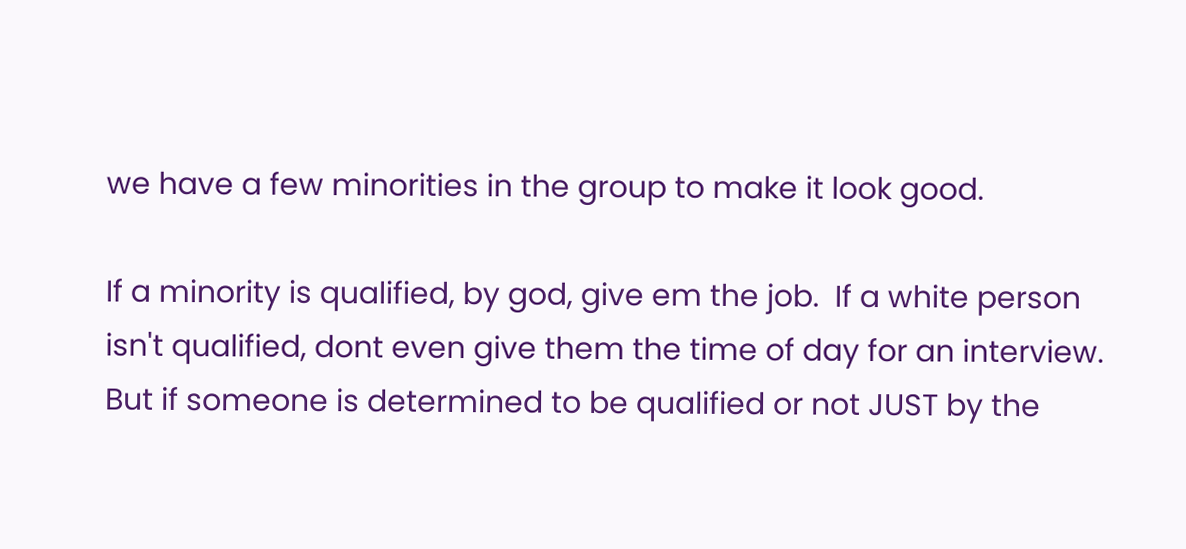we have a few minorities in the group to make it look good.

If a minority is qualified, by god, give em the job.  If a white person isn't qualified, dont even give them the time of day for an interview.  But if someone is determined to be qualified or not JUST by the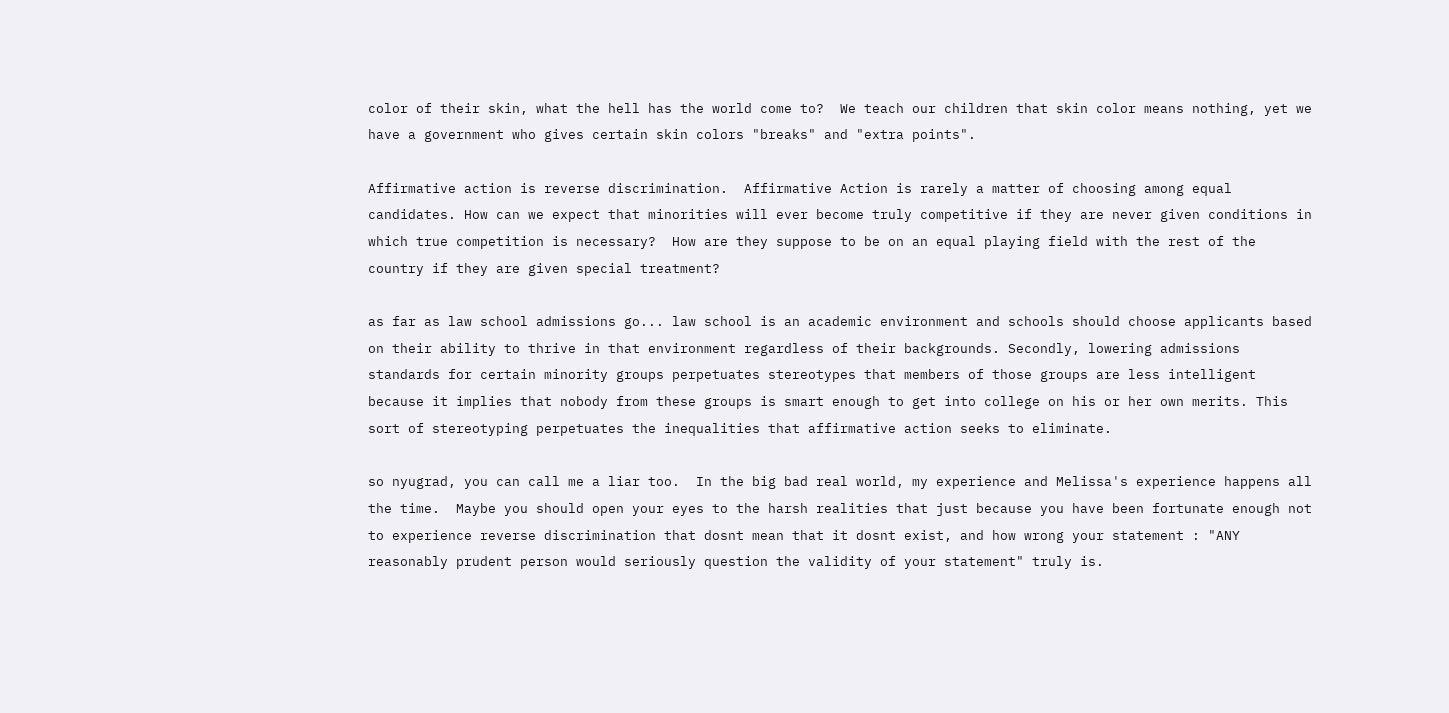color of their skin, what the hell has the world come to?  We teach our children that skin color means nothing, yet we have a government who gives certain skin colors "breaks" and "extra points".

Affirmative action is reverse discrimination.  Affirmative Action is rarely a matter of choosing among equal candidates. How can we expect that minorities will ever become truly competitive if they are never given conditions in which true competition is necessary?  How are they suppose to be on an equal playing field with the rest of the country if they are given special treatment?

as far as law school admissions go... law school is an academic environment and schools should choose applicants based on their ability to thrive in that environment regardless of their backgrounds. Secondly, lowering admissions standards for certain minority groups perpetuates stereotypes that members of those groups are less intelligent because it implies that nobody from these groups is smart enough to get into college on his or her own merits. This sort of stereotyping perpetuates the inequalities that affirmative action seeks to eliminate.

so nyugrad, you can call me a liar too.  In the big bad real world, my experience and Melissa's experience happens all the time.  Maybe you should open your eyes to the harsh realities that just because you have been fortunate enough not to experience reverse discrimination that dosnt mean that it dosnt exist, and how wrong your statement : "ANY reasonably prudent person would seriously question the validity of your statement" truly is.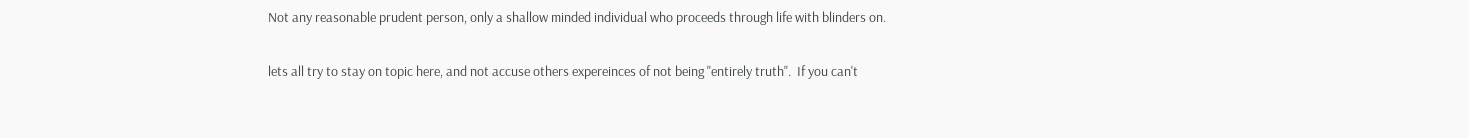Not any reasonable prudent person, only a shallow minded individual who proceeds through life with blinders on.

lets all try to stay on topic here, and not accuse others expereinces of not being "entirely truth".  If you can't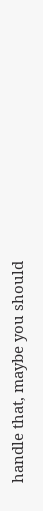handle that, maybe you should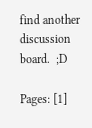find another discussion board.  ;D

Pages: [1]